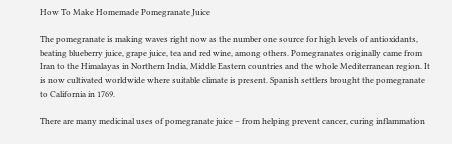How To Make Homemade Pomegranate Juice

The pomegranate is making waves right now as the number one source for high levels of antioxidants, beating blueberry juice, grape juice, tea and red wine, among others. Pomegranates originally came from Iran to the Himalayas in Northern India, Middle Eastern countries and the whole Mediterranean region. It is now cultivated worldwide where suitable climate is present. Spanish settlers brought the pomegranate to California in 1769.

There are many medicinal uses of pomegranate juice – from helping prevent cancer, curing inflammation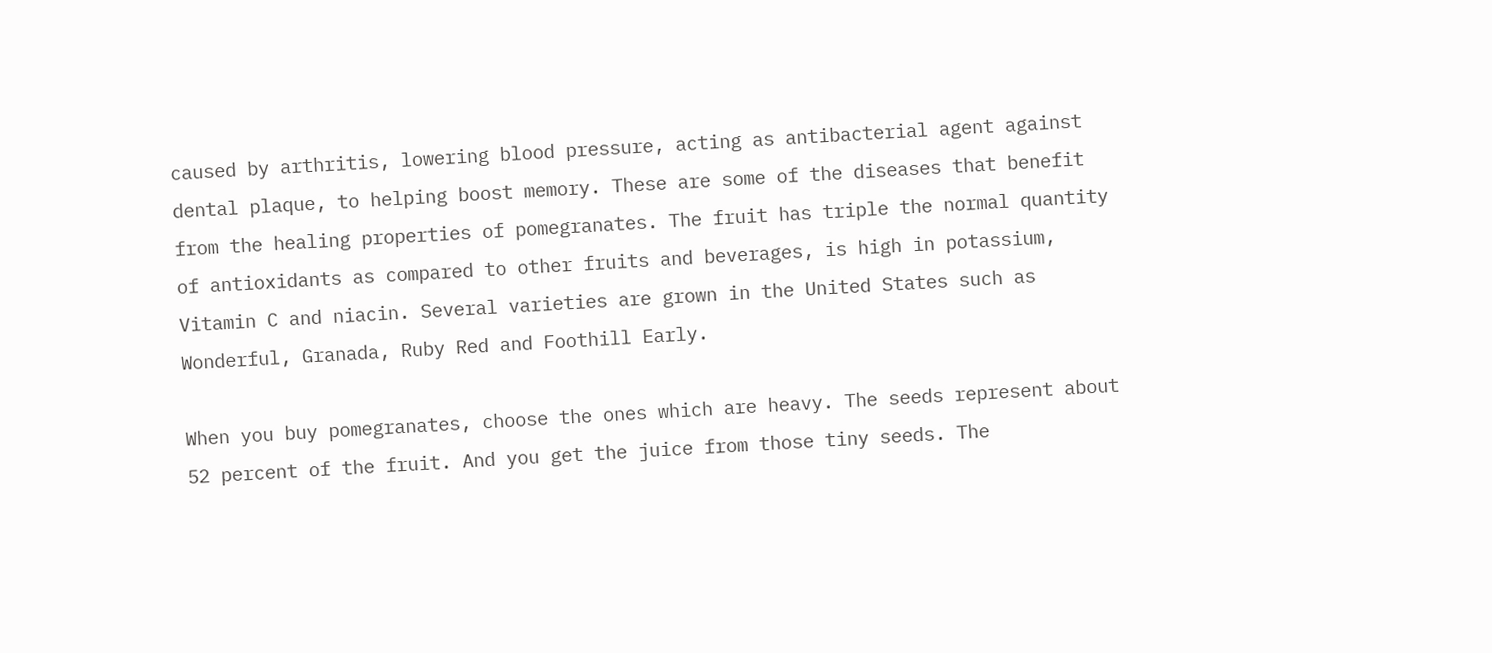caused by arthritis, lowering blood pressure, acting as antibacterial agent against dental plaque, to helping boost memory. These are some of the diseases that benefit from the healing properties of pomegranates. The fruit has triple the normal quantity of antioxidants as compared to other fruits and beverages, is high in potassium, Vitamin C and niacin. Several varieties are grown in the United States such as Wonderful, Granada, Ruby Red and Foothill Early.

When you buy pomegranates, choose the ones which are heavy. The seeds represent about 52 percent of the fruit. And you get the juice from those tiny seeds. The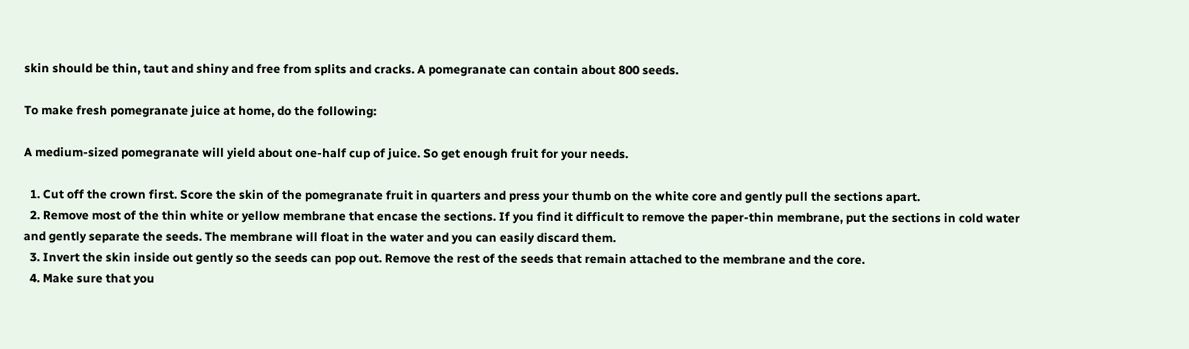skin should be thin, taut and shiny and free from splits and cracks. A pomegranate can contain about 800 seeds.

To make fresh pomegranate juice at home, do the following:

A medium-sized pomegranate will yield about one-half cup of juice. So get enough fruit for your needs.

  1. Cut off the crown first. Score the skin of the pomegranate fruit in quarters and press your thumb on the white core and gently pull the sections apart.
  2. Remove most of the thin white or yellow membrane that encase the sections. If you find it difficult to remove the paper-thin membrane, put the sections in cold water and gently separate the seeds. The membrane will float in the water and you can easily discard them.
  3. Invert the skin inside out gently so the seeds can pop out. Remove the rest of the seeds that remain attached to the membrane and the core.
  4. Make sure that you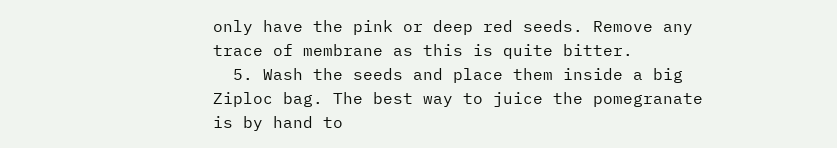only have the pink or deep red seeds. Remove any trace of membrane as this is quite bitter.
  5. Wash the seeds and place them inside a big Ziploc bag. The best way to juice the pomegranate is by hand to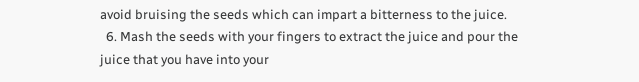avoid bruising the seeds which can impart a bitterness to the juice.
  6. Mash the seeds with your fingers to extract the juice and pour the juice that you have into your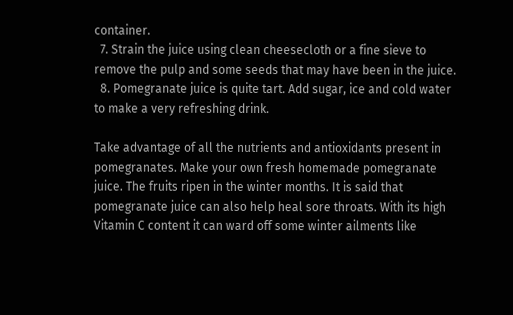container.
  7. Strain the juice using clean cheesecloth or a fine sieve to remove the pulp and some seeds that may have been in the juice.
  8. Pomegranate juice is quite tart. Add sugar, ice and cold water to make a very refreshing drink.

Take advantage of all the nutrients and antioxidants present in pomegranates. Make your own fresh homemade pomegranate juice. The fruits ripen in the winter months. It is said that pomegranate juice can also help heal sore throats. With its high Vitamin C content it can ward off some winter ailments like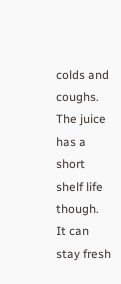colds and coughs. The juice has a short shelf life though. It can stay fresh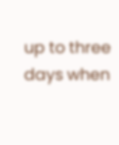up to three days when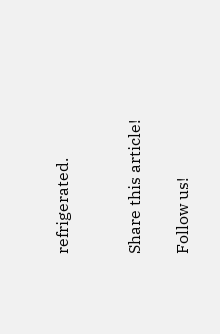refrigerated.


Share this article!

Follow us!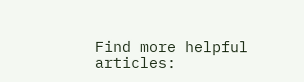Find more helpful articles: